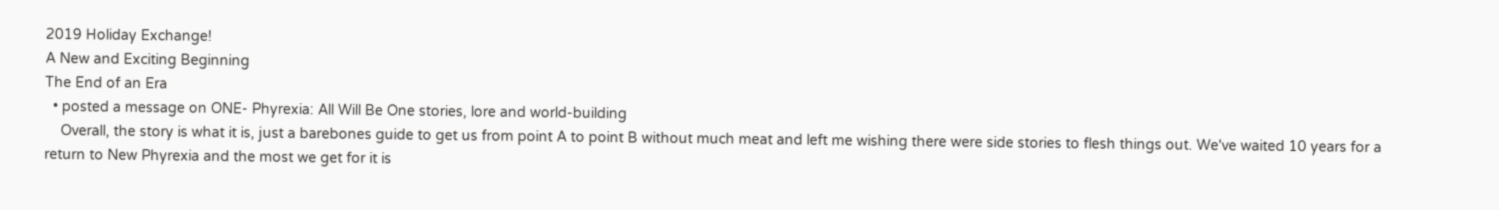2019 Holiday Exchange!
A New and Exciting Beginning
The End of an Era
  • posted a message on ONE- Phyrexia: All Will Be One stories, lore and world-building
    Overall, the story is what it is, just a barebones guide to get us from point A to point B without much meat and left me wishing there were side stories to flesh things out. We've waited 10 years for a return to New Phyrexia and the most we get for it is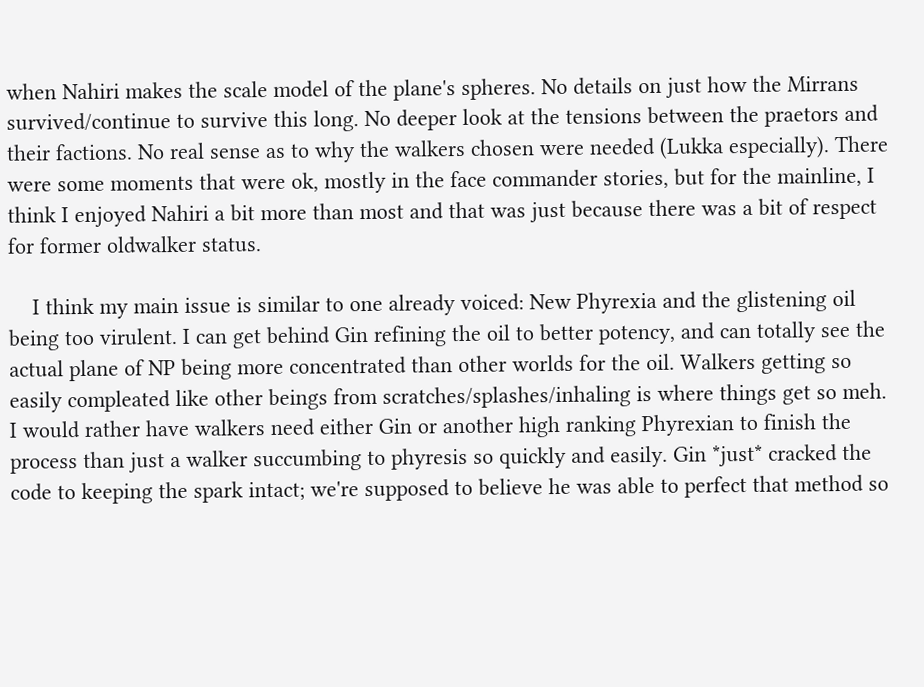when Nahiri makes the scale model of the plane's spheres. No details on just how the Mirrans survived/continue to survive this long. No deeper look at the tensions between the praetors and their factions. No real sense as to why the walkers chosen were needed (Lukka especially). There were some moments that were ok, mostly in the face commander stories, but for the mainline, I think I enjoyed Nahiri a bit more than most and that was just because there was a bit of respect for former oldwalker status.

    I think my main issue is similar to one already voiced: New Phyrexia and the glistening oil being too virulent. I can get behind Gin refining the oil to better potency, and can totally see the actual plane of NP being more concentrated than other worlds for the oil. Walkers getting so easily compleated like other beings from scratches/splashes/inhaling is where things get so meh. I would rather have walkers need either Gin or another high ranking Phyrexian to finish the process than just a walker succumbing to phyresis so quickly and easily. Gin *just* cracked the code to keeping the spark intact; we're supposed to believe he was able to perfect that method so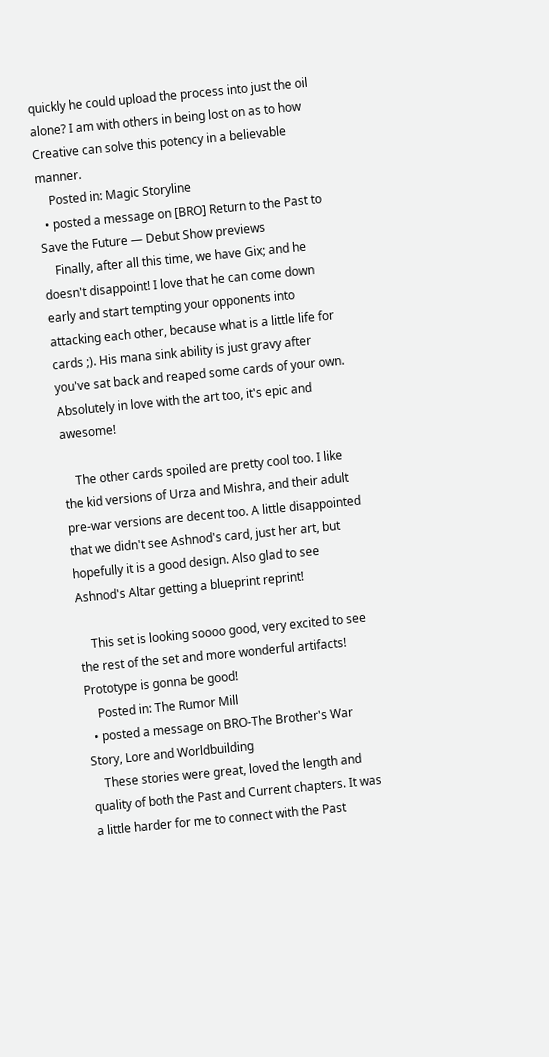quickly he could upload the process into just the oil alone? I am with others in being lost on as to how Creative can solve this potency in a believable manner.
    Posted in: Magic Storyline
  • posted a message on [BRO] Return to the Past to Save the Future — Debut Show previews
    Finally, after all this time, we have Gix; and he doesn't disappoint! I love that he can come down early and start tempting your opponents into attacking each other, because what is a little life for cards ;). His mana sink ability is just gravy after you've sat back and reaped some cards of your own. Absolutely in love with the art too, it's epic and awesome!

    The other cards spoiled are pretty cool too. I like the kid versions of Urza and Mishra, and their adult pre-war versions are decent too. A little disappointed that we didn't see Ashnod's card, just her art, but hopefully it is a good design. Also glad to see Ashnod's Altar getting a blueprint reprint!

    This set is looking soooo good, very excited to see the rest of the set and more wonderful artifacts! Prototype is gonna be good!
    Posted in: The Rumor Mill
  • posted a message on BRO-The Brother's War Story, Lore and Worldbuilding
    These stories were great, loved the length and quality of both the Past and Current chapters. It was a little harder for me to connect with the Past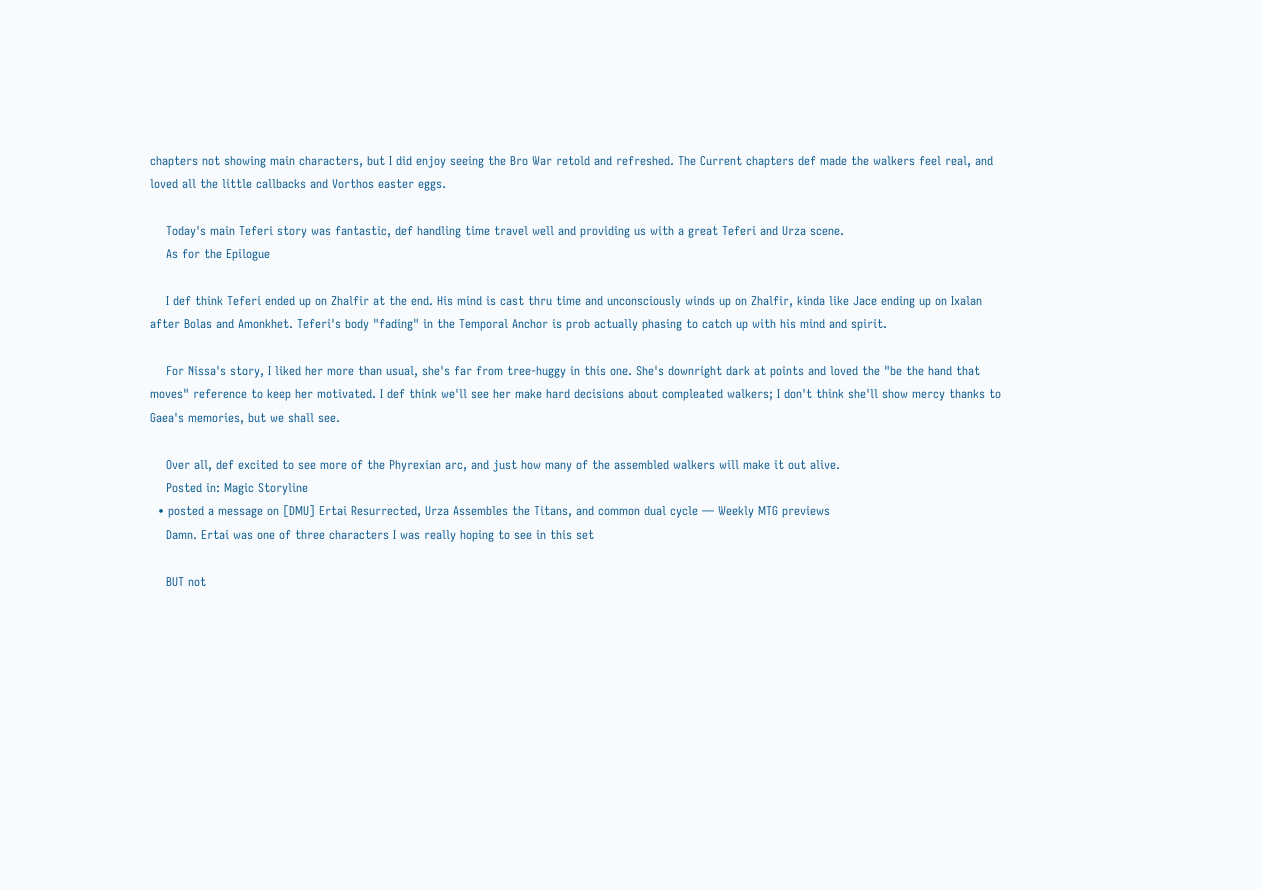chapters not showing main characters, but I did enjoy seeing the Bro War retold and refreshed. The Current chapters def made the walkers feel real, and loved all the little callbacks and Vorthos easter eggs.

    Today's main Teferi story was fantastic, def handling time travel well and providing us with a great Teferi and Urza scene.
    As for the Epilogue

    I def think Teferi ended up on Zhalfir at the end. His mind is cast thru time and unconsciously winds up on Zhalfir, kinda like Jace ending up on Ixalan after Bolas and Amonkhet. Teferi's body "fading" in the Temporal Anchor is prob actually phasing to catch up with his mind and spirit.

    For Nissa's story, I liked her more than usual, she's far from tree-huggy in this one. She's downright dark at points and loved the "be the hand that moves" reference to keep her motivated. I def think we'll see her make hard decisions about compleated walkers; I don't think she'll show mercy thanks to Gaea's memories, but we shall see.

    Over all, def excited to see more of the Phyrexian arc, and just how many of the assembled walkers will make it out alive.
    Posted in: Magic Storyline
  • posted a message on [DMU] Ertai Resurrected, Urza Assembles the Titans, and common dual cycle — Weekly MTG previews
    Damn. Ertai was one of three characters I was really hoping to see in this set

    BUT not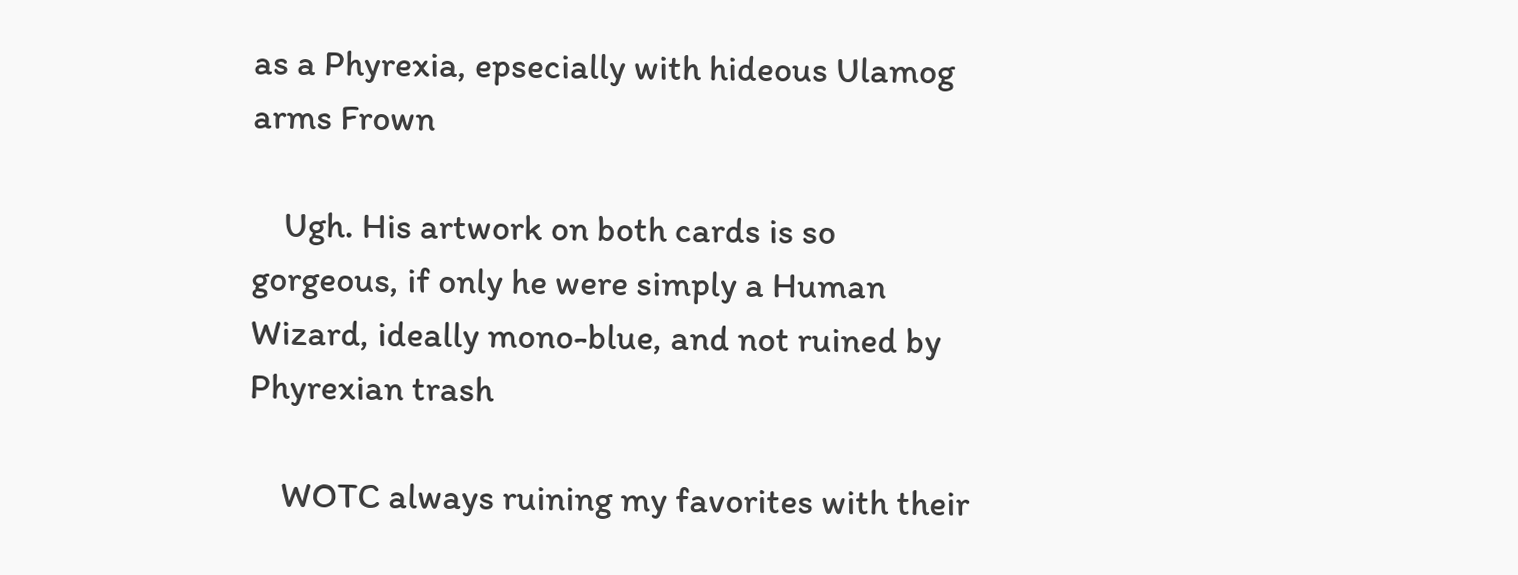as a Phyrexia, epsecially with hideous Ulamog arms Frown

    Ugh. His artwork on both cards is so gorgeous, if only he were simply a Human Wizard, ideally mono-blue, and not ruined by Phyrexian trash

    WOTC always ruining my favorites with their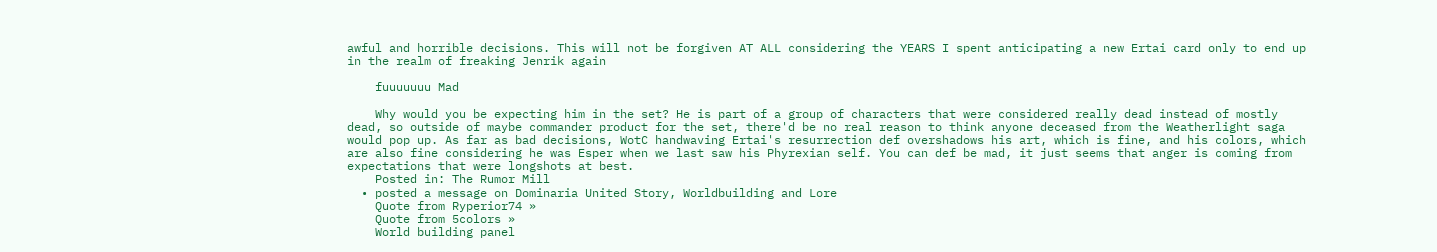awful and horrible decisions. This will not be forgiven AT ALL considering the YEARS I spent anticipating a new Ertai card only to end up in the realm of freaking Jenrik again

    fuuuuuuu Mad

    Why would you be expecting him in the set? He is part of a group of characters that were considered really dead instead of mostly dead, so outside of maybe commander product for the set, there'd be no real reason to think anyone deceased from the Weatherlight saga would pop up. As far as bad decisions, WotC handwaving Ertai's resurrection def overshadows his art, which is fine, and his colors, which are also fine considering he was Esper when we last saw his Phyrexian self. You can def be mad, it just seems that anger is coming from expectations that were longshots at best.
    Posted in: The Rumor Mill
  • posted a message on Dominaria United Story, Worldbuilding and Lore
    Quote from Ryperior74 »
    Quote from 5colors »
    World building panel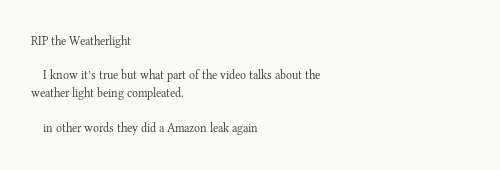RIP the Weatherlight

    I know it’s true but what part of the video talks about the weather light being compleated.

    in other words they did a Amazon leak again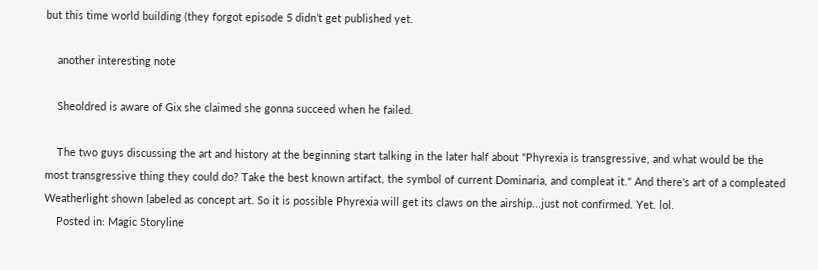but this time world building (they forgot episode 5 didn’t get published yet.

    another interesting note

    Sheoldred is aware of Gix she claimed she gonna succeed when he failed.

    The two guys discussing the art and history at the beginning start talking in the later half about "Phyrexia is transgressive, and what would be the most transgressive thing they could do? Take the best known artifact, the symbol of current Dominaria, and compleat it." And there's art of a compleated Weatherlight shown labeled as concept art. So it is possible Phyrexia will get its claws on the airship...just not confirmed. Yet. lol.
    Posted in: Magic Storyline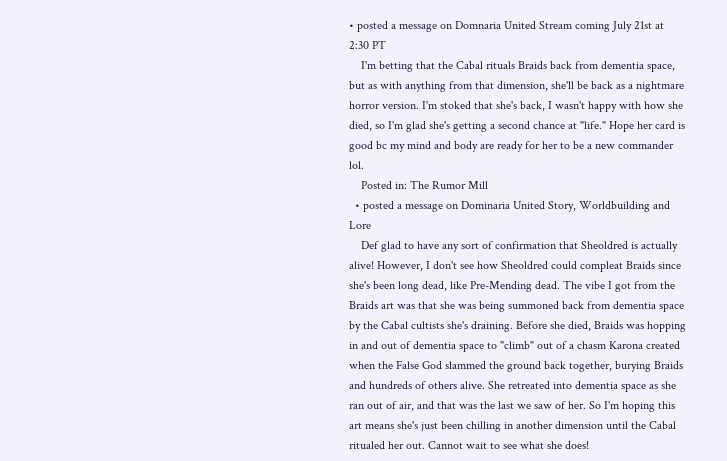• posted a message on Domnaria United Stream coming July 21st at 2:30 PT
    I'm betting that the Cabal rituals Braids back from dementia space, but as with anything from that dimension, she'll be back as a nightmare horror version. I'm stoked that she's back, I wasn't happy with how she died, so I'm glad she's getting a second chance at "life." Hope her card is good bc my mind and body are ready for her to be a new commander lol.
    Posted in: The Rumor Mill
  • posted a message on Dominaria United Story, Worldbuilding and Lore
    Def glad to have any sort of confirmation that Sheoldred is actually alive! However, I don't see how Sheoldred could compleat Braids since she's been long dead, like Pre-Mending dead. The vibe I got from the Braids art was that she was being summoned back from dementia space by the Cabal cultists she's draining. Before she died, Braids was hopping in and out of dementia space to "climb" out of a chasm Karona created when the False God slammed the ground back together, burying Braids and hundreds of others alive. She retreated into dementia space as she ran out of air, and that was the last we saw of her. So I'm hoping this art means she's just been chilling in another dimension until the Cabal ritualed her out. Cannot wait to see what she does!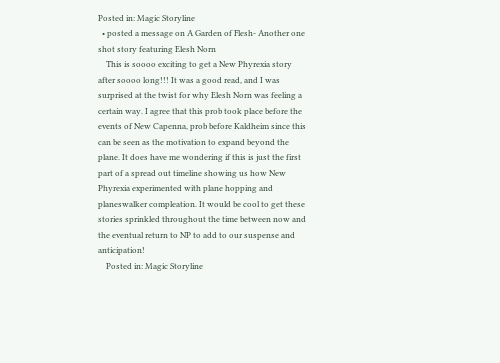Posted in: Magic Storyline
  • posted a message on A Garden of Flesh- Another one shot story featuring Elesh Norn
    This is soooo exciting to get a New Phyrexia story after soooo long!!! It was a good read, and I was surprised at the twist for why Elesh Norn was feeling a certain way. I agree that this prob took place before the events of New Capenna, prob before Kaldheim since this can be seen as the motivation to expand beyond the plane. It does have me wondering if this is just the first part of a spread out timeline showing us how New Phyrexia experimented with plane hopping and planeswalker compleation. It would be cool to get these stories sprinkled throughout the time between now and the eventual return to NP to add to our suspense and anticipation!
    Posted in: Magic Storyline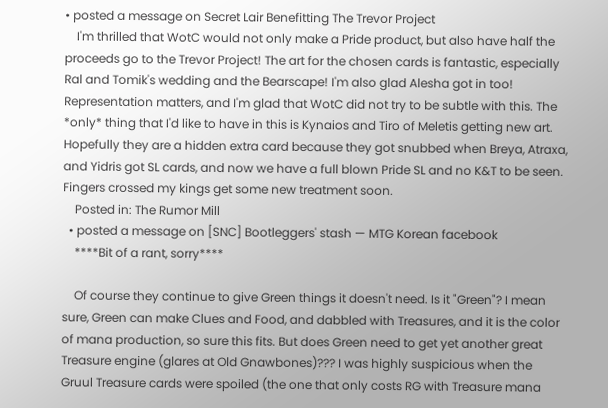• posted a message on Secret Lair Benefitting The Trevor Project
    I'm thrilled that WotC would not only make a Pride product, but also have half the proceeds go to the Trevor Project! The art for the chosen cards is fantastic, especially Ral and Tomik's wedding and the Bearscape! I'm also glad Alesha got in too! Representation matters, and I'm glad that WotC did not try to be subtle with this. The *only* thing that I'd like to have in this is Kynaios and Tiro of Meletis getting new art. Hopefully they are a hidden extra card because they got snubbed when Breya, Atraxa, and Yidris got SL cards, and now we have a full blown Pride SL and no K&T to be seen. Fingers crossed my kings get some new treatment soon.
    Posted in: The Rumor Mill
  • posted a message on [SNC] Bootleggers' stash — MTG Korean facebook
    ****Bit of a rant, sorry****

    Of course they continue to give Green things it doesn't need. Is it "Green"? I mean sure, Green can make Clues and Food, and dabbled with Treasures, and it is the color of mana production, so sure this fits. But does Green need to get yet another great Treasure engine (glares at Old Gnawbones)??? I was highly suspicious when the Gruul Treasure cards were spoiled (the one that only costs RG with Treasure mana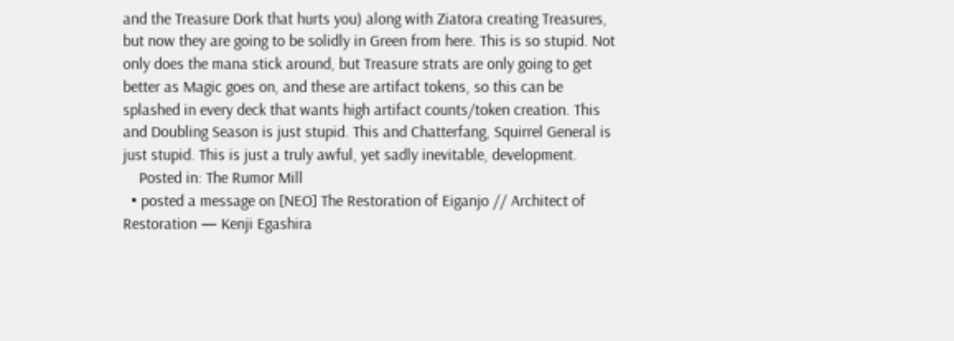and the Treasure Dork that hurts you) along with Ziatora creating Treasures, but now they are going to be solidly in Green from here. This is so stupid. Not only does the mana stick around, but Treasure strats are only going to get better as Magic goes on, and these are artifact tokens, so this can be splashed in every deck that wants high artifact counts/token creation. This and Doubling Season is just stupid. This and Chatterfang, Squirrel General is just stupid. This is just a truly awful, yet sadly inevitable, development.
    Posted in: The Rumor Mill
  • posted a message on [NEO] The Restoration of Eiganjo // Architect of Restoration — Kenji Egashira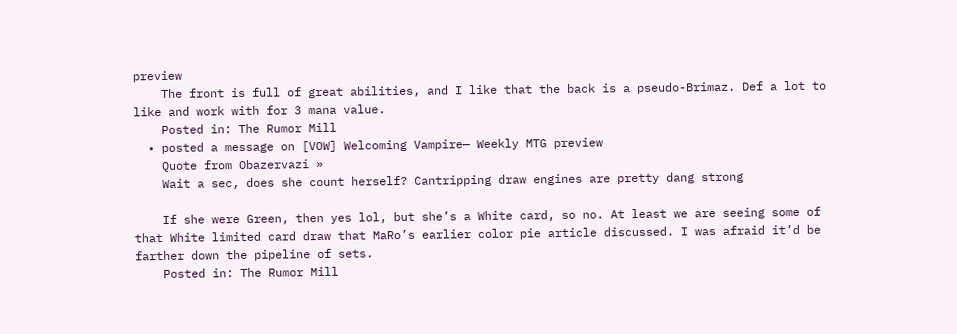preview
    The front is full of great abilities, and I like that the back is a pseudo-Brimaz. Def a lot to like and work with for 3 mana value.
    Posted in: The Rumor Mill
  • posted a message on [VOW] Welcoming Vampire— Weekly MTG preview
    Quote from Obazervazi »
    Wait a sec, does she count herself? Cantripping draw engines are pretty dang strong

    If she were Green, then yes lol, but she’s a White card, so no. At least we are seeing some of that White limited card draw that MaRo’s earlier color pie article discussed. I was afraid it’d be farther down the pipeline of sets.
    Posted in: The Rumor Mill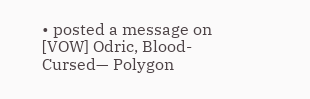• posted a message on [VOW] Odric, Blood-Cursed— Polygon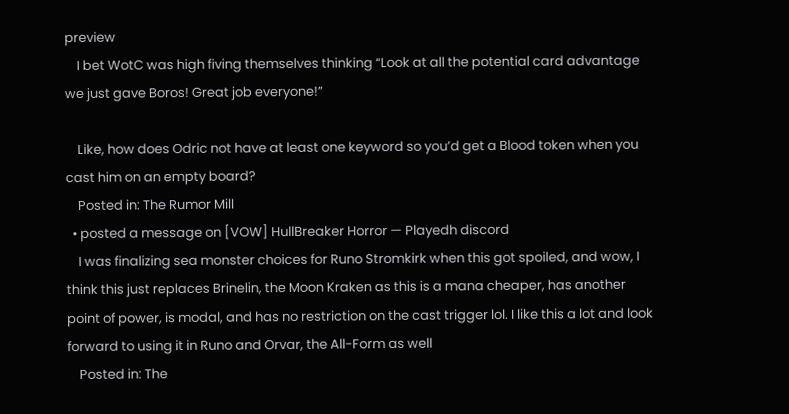preview
    I bet WotC was high fiving themselves thinking “Look at all the potential card advantage we just gave Boros! Great job everyone!”

    Like, how does Odric not have at least one keyword so you’d get a Blood token when you cast him on an empty board?
    Posted in: The Rumor Mill
  • posted a message on [VOW] HullBreaker Horror — Playedh discord
    I was finalizing sea monster choices for Runo Stromkirk when this got spoiled, and wow, I think this just replaces Brinelin, the Moon Kraken as this is a mana cheaper, has another point of power, is modal, and has no restriction on the cast trigger lol. I like this a lot and look forward to using it in Runo and Orvar, the All-Form as well
    Posted in: The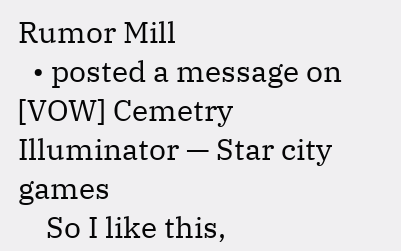Rumor Mill
  • posted a message on [VOW] Cemetry Illuminator — Star city games
    So I like this,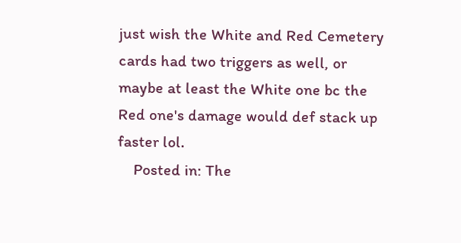just wish the White and Red Cemetery cards had two triggers as well, or maybe at least the White one bc the Red one's damage would def stack up faster lol.
    Posted in: The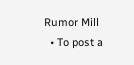Rumor Mill
  • To post a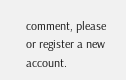comment, please or register a new account.